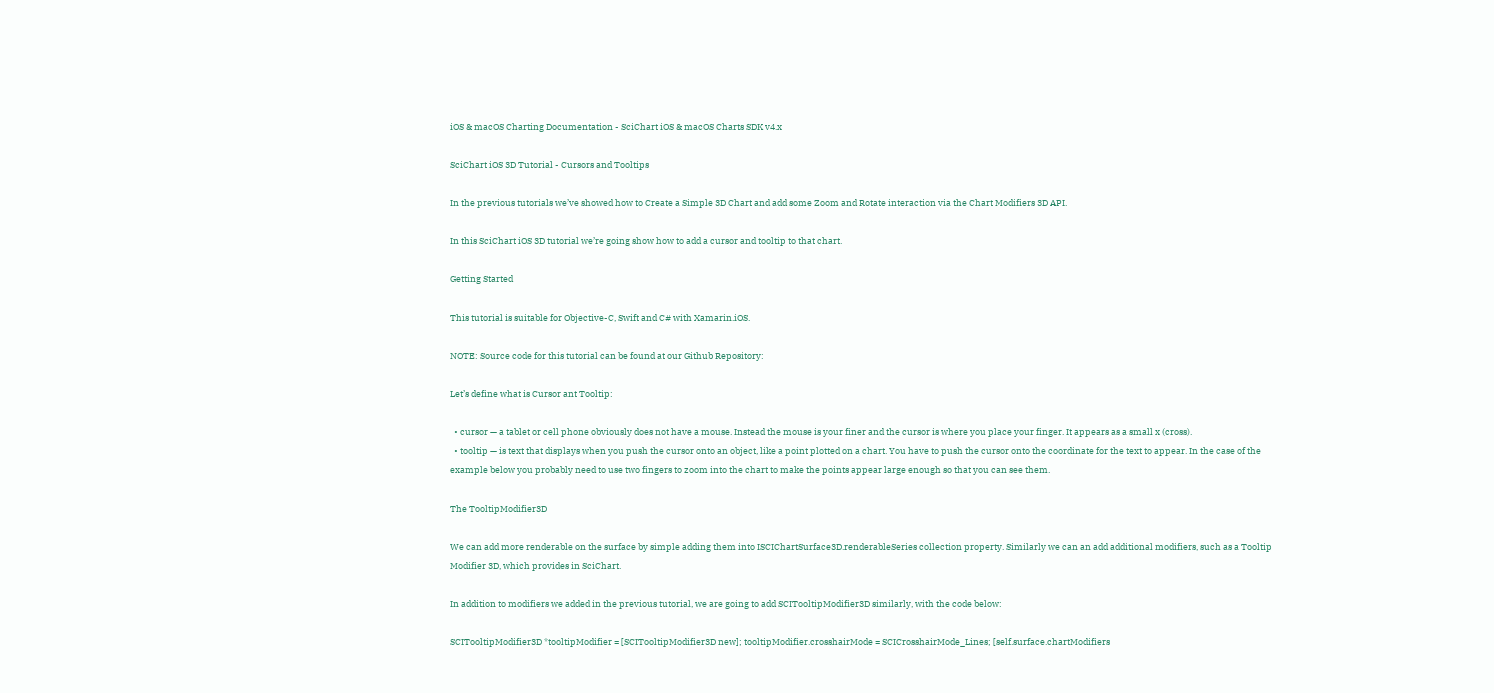iOS & macOS Charting Documentation - SciChart iOS & macOS Charts SDK v4.x

SciChart iOS 3D Tutorial - Cursors and Tooltips

In the previous tutorials we’ve showed how to Create a Simple 3D Chart and add some Zoom and Rotate interaction via the Chart Modifiers 3D API.

In this SciChart iOS 3D tutorial we’re going show how to add a cursor and tooltip to that chart.

Getting Started

This tutorial is suitable for Objective-C, Swift and C# with Xamarin.iOS.

NOTE: Source code for this tutorial can be found at our Github Repository:

Let’s define what is Cursor ant Tooltip:

  • cursor — a tablet or cell phone obviously does not have a mouse. Instead the mouse is your finer and the cursor is where you place your finger. It appears as a small x (cross).
  • tooltip — is text that displays when you push the cursor onto an object, like a point plotted on a chart. You have to push the cursor onto the coordinate for the text to appear. In the case of the example below you probably need to use two fingers to zoom into the chart to make the points appear large enough so that you can see them.

The TooltipModifier3D

We can add more renderable on the surface by simple adding them into ISCIChartSurface3D.renderableSeries collection property. Similarly we can an add additional modifiers, such as a Tooltip Modifier 3D, which provides in SciChart.

In addition to modifiers we added in the previous tutorial, we are going to add SCITooltipModifier3D similarly, with the code below:

SCITooltipModifier3D *tooltipModifier = [SCITooltipModifier3D new]; tooltipModifier.crosshairMode = SCICrosshairMode_Lines; [self.surface.chartModifiers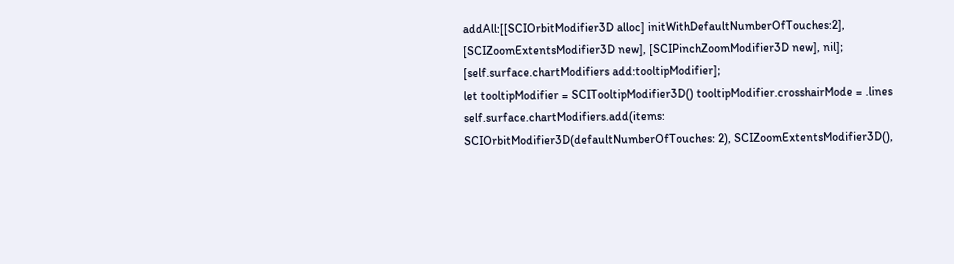addAll:[[SCIOrbitModifier3D alloc] initWithDefaultNumberOfTouches:2], [SCIZoomExtentsModifier3D new], [SCIPinchZoomModifier3D new], nil]; [self.surface.chartModifiers add:tooltipModifier];
let tooltipModifier = SCITooltipModifier3D() tooltipModifier.crosshairMode = .lines self.surface.chartModifiers.add(items: SCIOrbitModifier3D(defaultNumberOfTouches: 2), SCIZoomExtentsModifier3D(),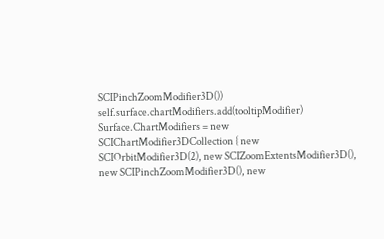SCIPinchZoomModifier3D()) self.surface.chartModifiers.add(tooltipModifier)
Surface.ChartModifiers = new SCIChartModifier3DCollection { new SCIOrbitModifier3D(2), new SCIZoomExtentsModifier3D(), new SCIPinchZoomModifier3D(), new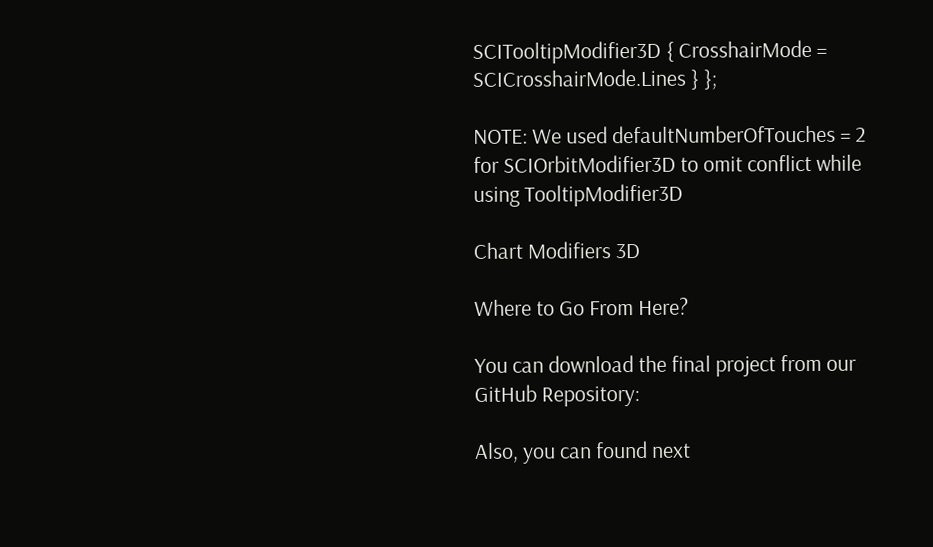SCITooltipModifier3D { CrosshairMode = SCICrosshairMode.Lines } };

NOTE: We used defaultNumberOfTouches = 2 for SCIOrbitModifier3D to omit conflict while using TooltipModifier3D

Chart Modifiers 3D

Where to Go From Here?

You can download the final project from our GitHub Repository:

Also, you can found next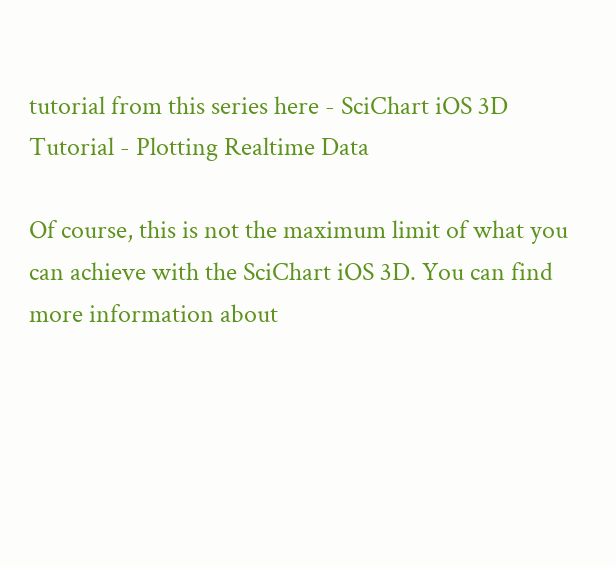tutorial from this series here - SciChart iOS 3D Tutorial - Plotting Realtime Data

Of course, this is not the maximum limit of what you can achieve with the SciChart iOS 3D. You can find more information about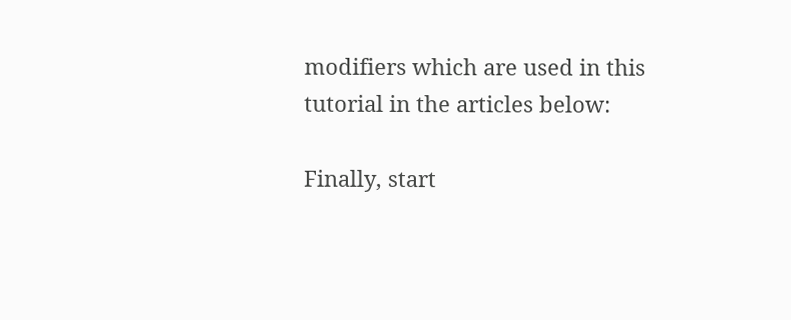modifiers which are used in this tutorial in the articles below:

Finally, start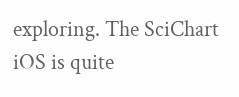exploring. The SciChart iOS is quite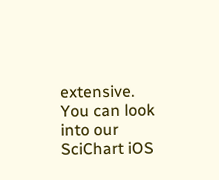extensive. You can look into our SciChart iOS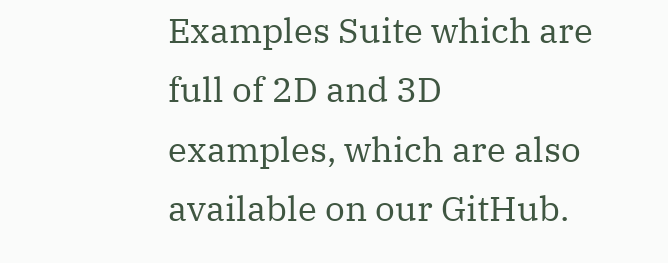Examples Suite which are full of 2D and 3D examples, which are also available on our GitHub.